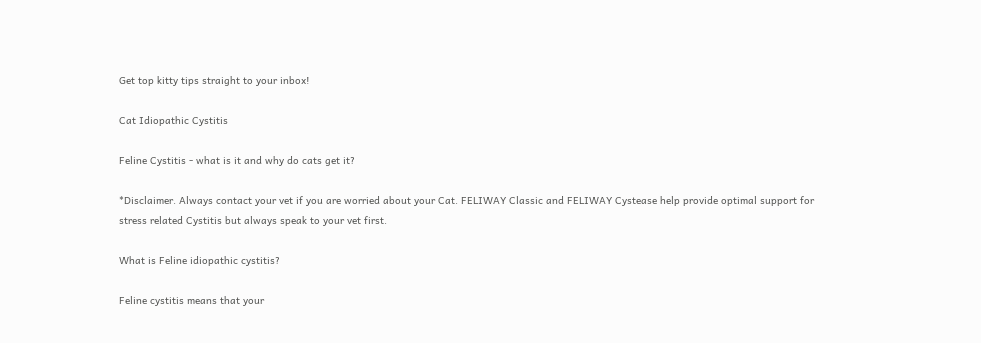Get top kitty tips straight to your inbox!

Cat Idiopathic Cystitis

Feline Cystitis - what is it and why do cats get it?

*Disclaimer. Always contact your vet if you are worried about your Cat. FELIWAY Classic and FELIWAY Cystease help provide optimal support for stress related Cystitis but always speak to your vet first.

What is Feline idiopathic cystitis?

Feline cystitis means that your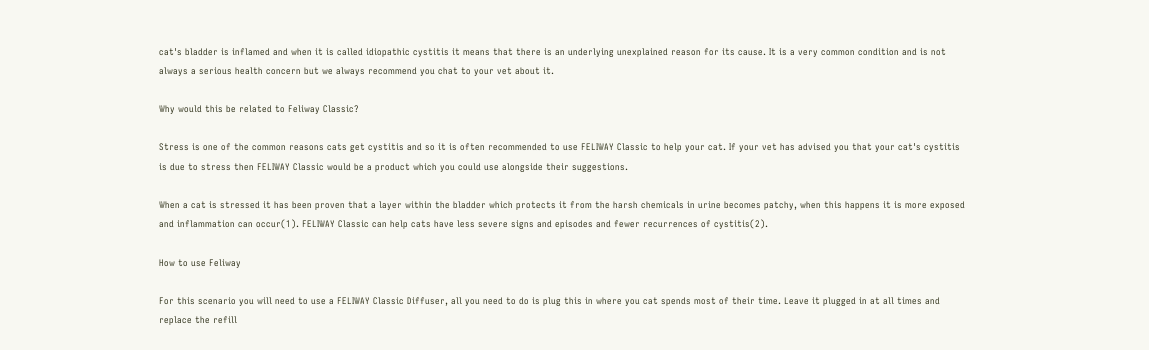cat's bladder is inflamed and when it is called idiopathic cystitis it means that there is an underlying unexplained reason for its cause. It is a very common condition and is not always a serious health concern but we always recommend you chat to your vet about it.

Why would this be related to Feliway Classic?

Stress is one of the common reasons cats get cystitis and so it is often recommended to use FELIWAY Classic to help your cat. If your vet has advised you that your cat's cystitis is due to stress then FELIWAY Classic would be a product which you could use alongside their suggestions.

When a cat is stressed it has been proven that a layer within the bladder which protects it from the harsh chemicals in urine becomes patchy, when this happens it is more exposed and inflammation can occur(1). FELIWAY Classic can help cats have less severe signs and episodes and fewer recurrences of cystitis(2).

How to use Feliway

For this scenario you will need to use a FELIWAY Classic Diffuser, all you need to do is plug this in where you cat spends most of their time. Leave it plugged in at all times and replace the refill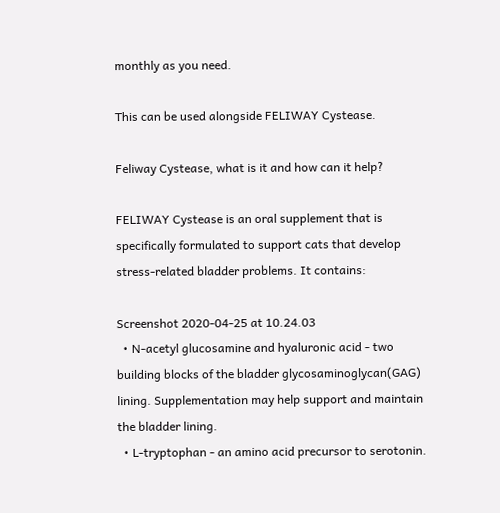monthly as you need.

This can be used alongside FELIWAY Cystease.

Feliway Cystease, what is it and how can it help?

FELIWAY Cystease is an oral supplement that is specifically formulated to support cats that develop stress-related bladder problems. It contains:

Screenshot 2020-04-25 at 10.24.03
  • N-acetyl glucosamine and hyaluronic acid - two building blocks of the bladder glycosaminoglycan(GAG) lining. Supplementation may help support and maintain the bladder lining.
  • L-tryptophan - an amino acid precursor to serotonin.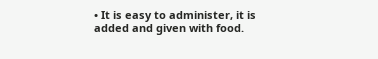• It is easy to administer, it is added and given with food.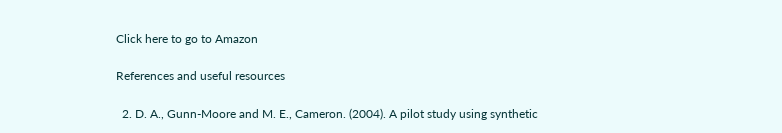Click here to go to Amazon

References and useful resources

  2. D. A., Gunn-Moore and M. E., Cameron. (2004). A pilot study using synthetic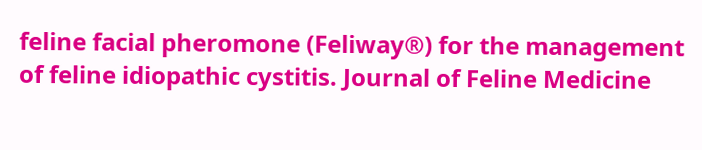feline facial pheromone (Feliway®) for the management of feline idiopathic cystitis. Journal of Feline Medicine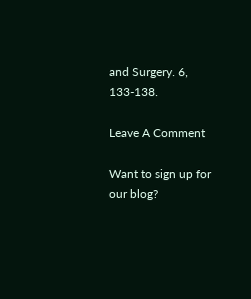and Surgery. 6, 133-138.

Leave A Comment

Want to sign up for our blog?